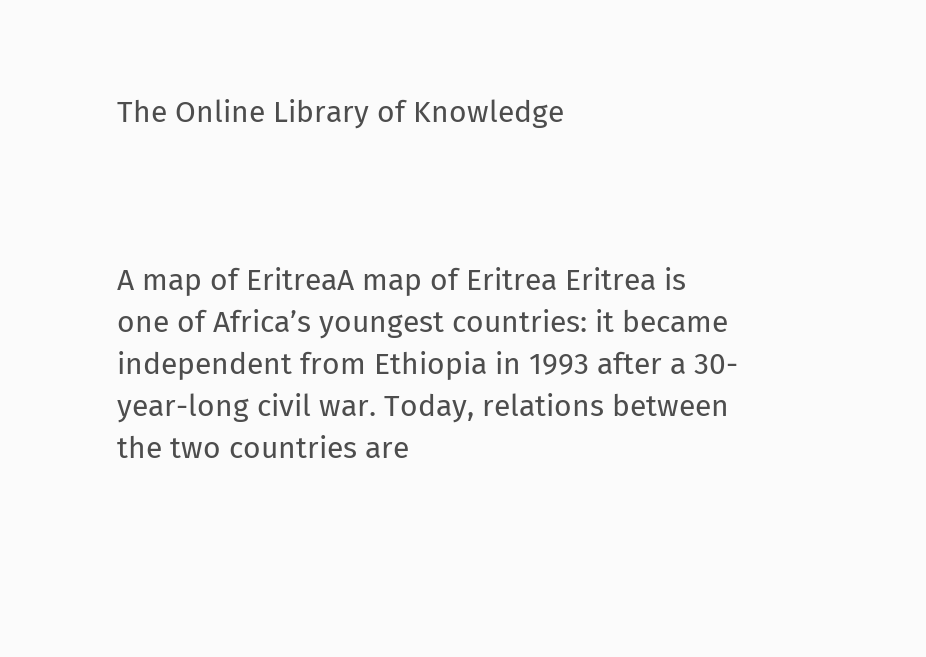The Online Library of Knowledge



A map of EritreaA map of Eritrea Eritrea is one of Africa’s youngest countries: it became independent from Ethiopia in 1993 after a 30-year-long civil war. Today, relations between the two countries are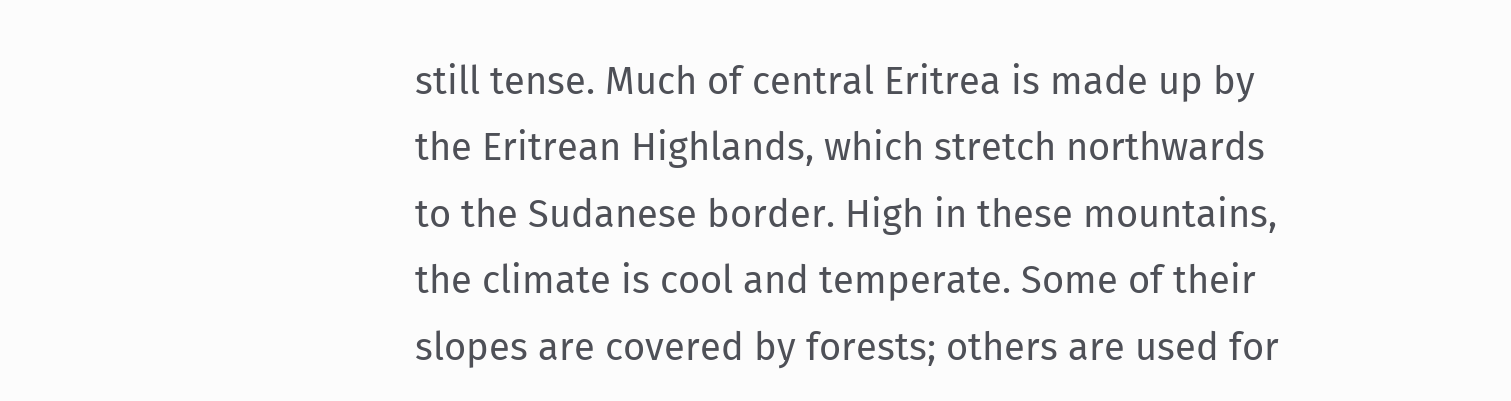still tense. Much of central Eritrea is made up by the Eritrean Highlands, which stretch northwards to the Sudanese border. High in these mountains, the climate is cool and temperate. Some of their slopes are covered by forests; others are used for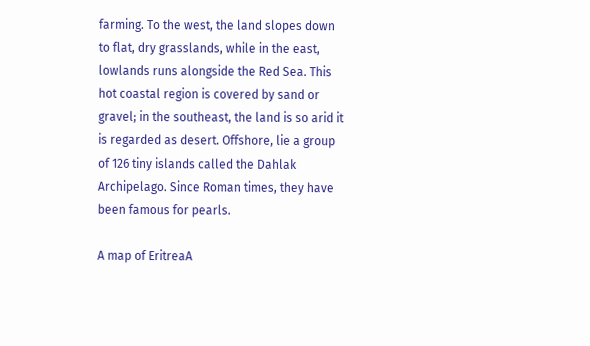farming. To the west, the land slopes down to flat, dry grasslands, while in the east, lowlands runs alongside the Red Sea. This hot coastal region is covered by sand or gravel; in the southeast, the land is so arid it is regarded as desert. Offshore, lie a group of 126 tiny islands called the Dahlak Archipelago. Since Roman times, they have been famous for pearls.

A map of EritreaA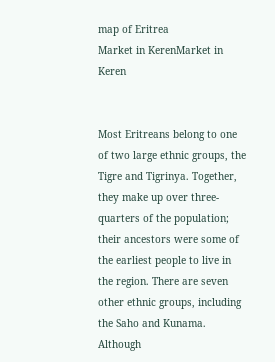map of Eritrea
Market in KerenMarket in Keren


Most Eritreans belong to one of two large ethnic groups, the Tigre and Tigrinya. Together, they make up over three-quarters of the population; their ancestors were some of the earliest people to live in the region. There are seven other ethnic groups, including the Saho and Kunama. Although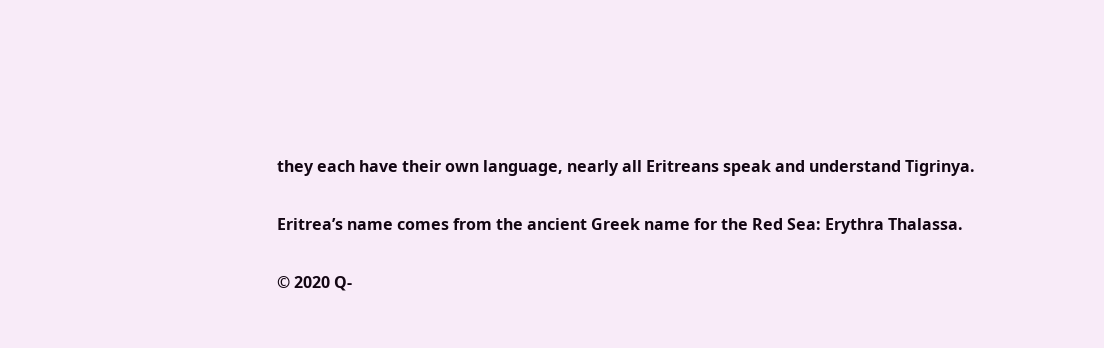they each have their own language, nearly all Eritreans speak and understand Tigrinya.

Eritrea’s name comes from the ancient Greek name for the Red Sea: Erythra Thalassa.

© 2020 Q-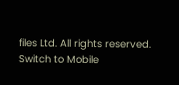files Ltd. All rights reserved. Switch to Mobile